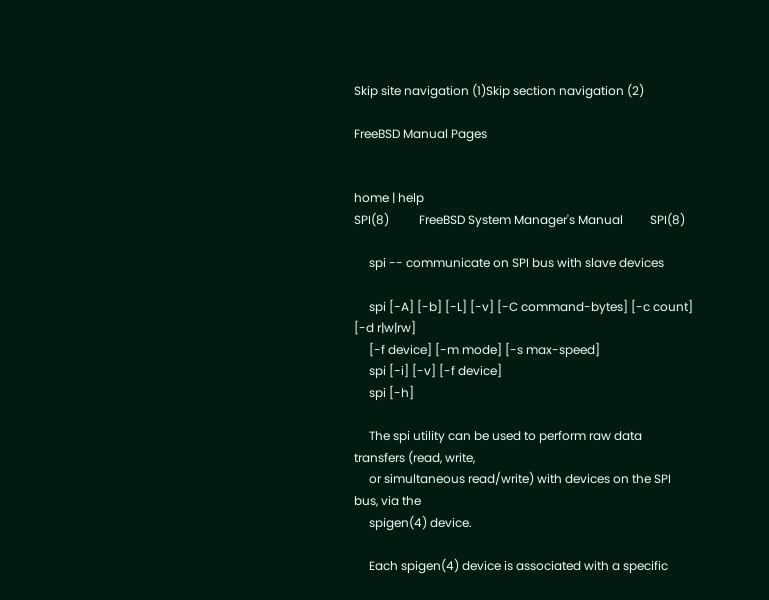Skip site navigation (1)Skip section navigation (2)

FreeBSD Manual Pages


home | help
SPI(8)          FreeBSD System Manager's Manual         SPI(8)

     spi -- communicate on SPI bus with slave devices

     spi [-A] [-b] [-L] [-v] [-C command-bytes] [-c count] [-d r|w|rw]
     [-f device] [-m mode] [-s max-speed]
     spi [-i] [-v] [-f device]
     spi [-h]

     The spi utility can be used to perform raw data transfers (read, write,
     or simultaneous read/write) with devices on the SPI bus, via the
     spigen(4) device.

     Each spigen(4) device is associated with a specific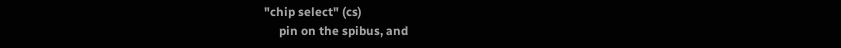"chip select" (cs)
     pin on the spibus, and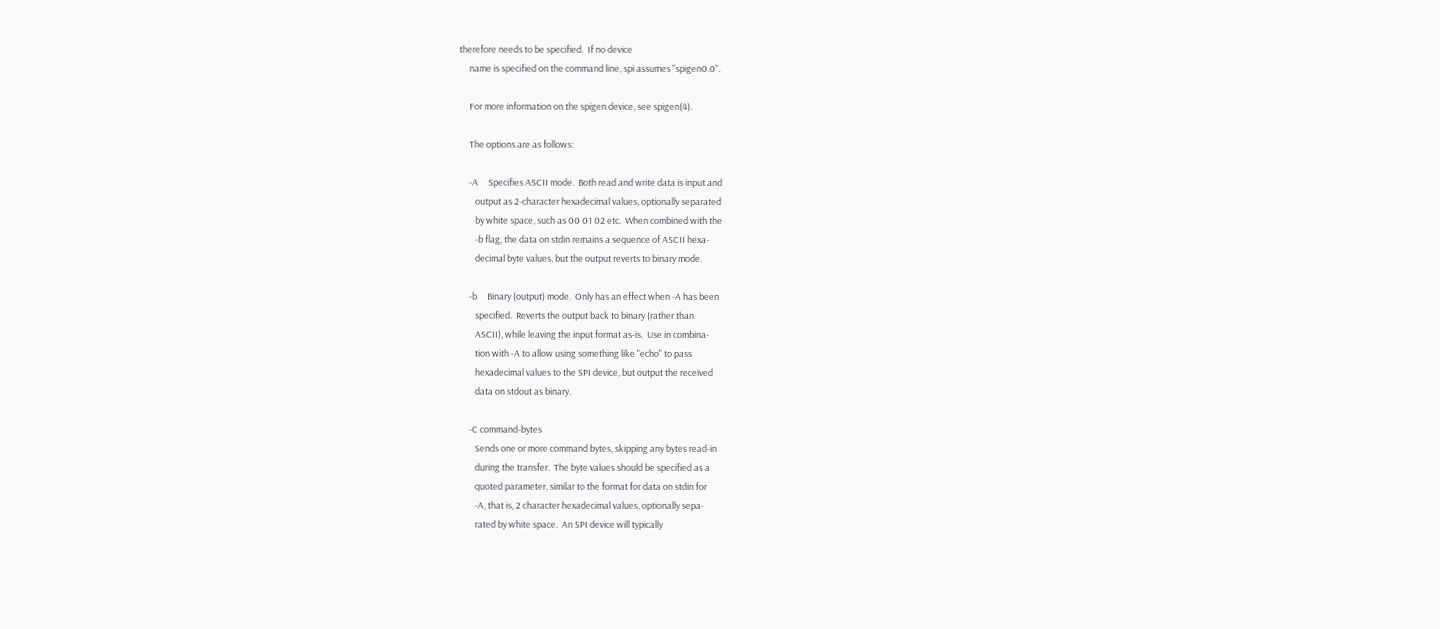therefore needs to be specified.  If no device
     name is specified on the command line, spi assumes "spigen0.0".

     For more information on the spigen device, see spigen(4).

     The options are as follows:

     -A     Specifies ASCII mode.  Both read and write data is input and
        output as 2-character hexadecimal values, optionally separated
        by white space, such as 00 01 02 etc.  When combined with the
        -b flag, the data on stdin remains a sequence of ASCII hexa-
        decimal byte values, but the output reverts to binary mode.

     -b     Binary (output) mode.  Only has an effect when -A has been
        specified.  Reverts the output back to binary (rather than
        ASCII), while leaving the input format as-is.  Use in combina-
        tion with -A to allow using something like "echo" to pass
        hexadecimal values to the SPI device, but output the received
        data on stdout as binary.

     -C command-bytes
        Sends one or more command bytes, skipping any bytes read-in
        during the transfer.  The byte values should be specified as a
        quoted parameter, similar to the format for data on stdin for
        -A, that is, 2 character hexadecimal values, optionally sepa-
        rated by white space.  An SPI device will typically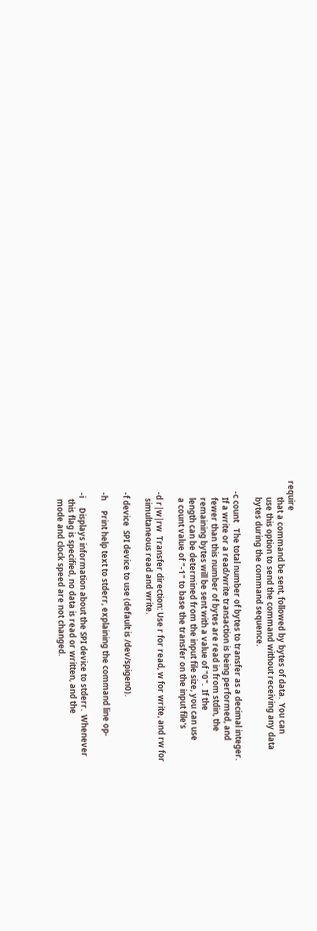require
        that a command be sent, followed by bytes of data.  You can
        use this option to send the command without receiving any data
        bytes during the command sequence.

     -c count   The total number of bytes to transfer as a decimal integer.
        If a write or a read/write transaction is being performed, and
        fewer than this number of bytes are read in from stdin, the
        remaining bytes will be sent with a value of "0".  If the
        length can be determined from the input file size, you can use
        a count value of "-1" to base the transfer on the input file's

     -d r|w|rw  Transfer direction: Use r for read, w for write, and rw for
        simultaneous read and write.

     -f device  SPI device to use (default is /dev/spigen0).

     -h     Print help text to stderr, explaining the command line op-

     -i     Displays information about the SPI device to stderr.  Whenever
        this flag is specified, no data is read or written, and the
        mode and clock speed are not changed.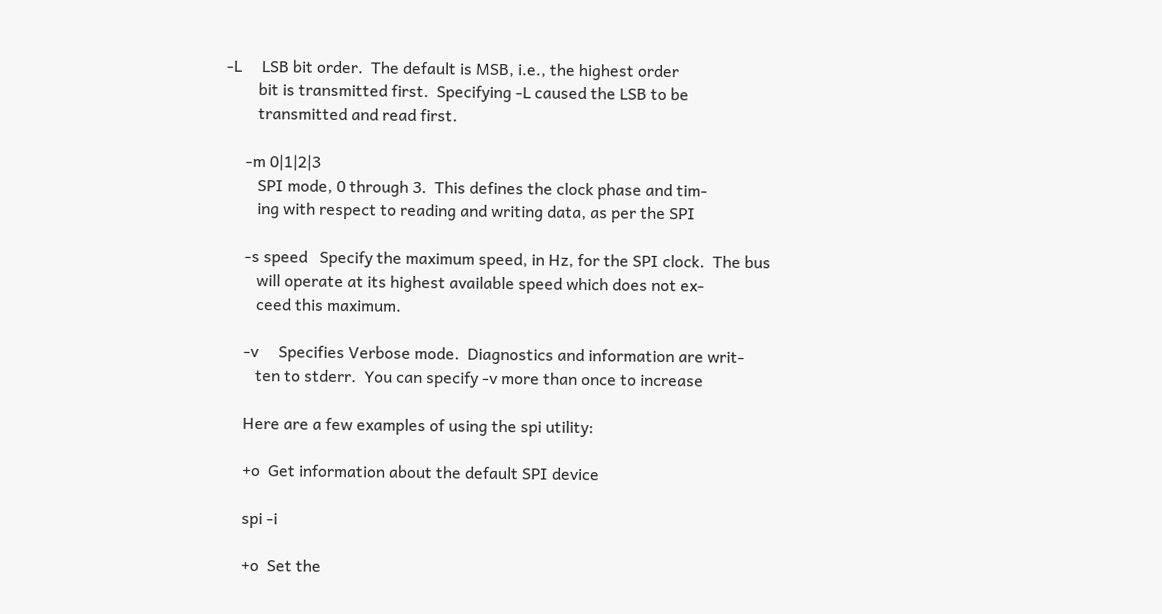-L     LSB bit order.  The default is MSB, i.e., the highest order
        bit is transmitted first.  Specifying -L caused the LSB to be
        transmitted and read first.

     -m 0|1|2|3
        SPI mode, 0 through 3.  This defines the clock phase and tim-
        ing with respect to reading and writing data, as per the SPI

     -s speed   Specify the maximum speed, in Hz, for the SPI clock.  The bus
        will operate at its highest available speed which does not ex-
        ceed this maximum.

     -v     Specifies Verbose mode.  Diagnostics and information are writ-
        ten to stderr.  You can specify -v more than once to increase

     Here are a few examples of using the spi utility:

     +o  Get information about the default SPI device

     spi -i

     +o  Set the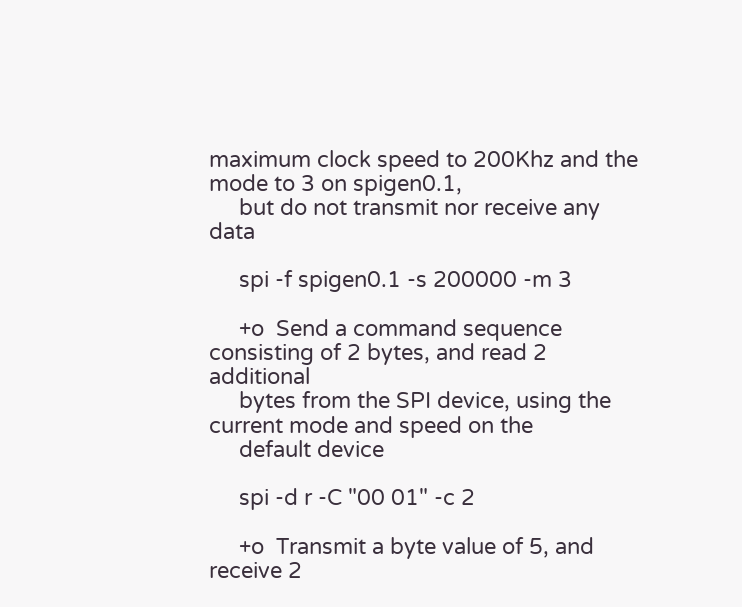maximum clock speed to 200Khz and the mode to 3 on spigen0.1,
     but do not transmit nor receive any data

     spi -f spigen0.1 -s 200000 -m 3

     +o  Send a command sequence consisting of 2 bytes, and read 2 additional
     bytes from the SPI device, using the current mode and speed on the
     default device

     spi -d r -C "00 01" -c 2

     +o  Transmit a byte value of 5, and receive 2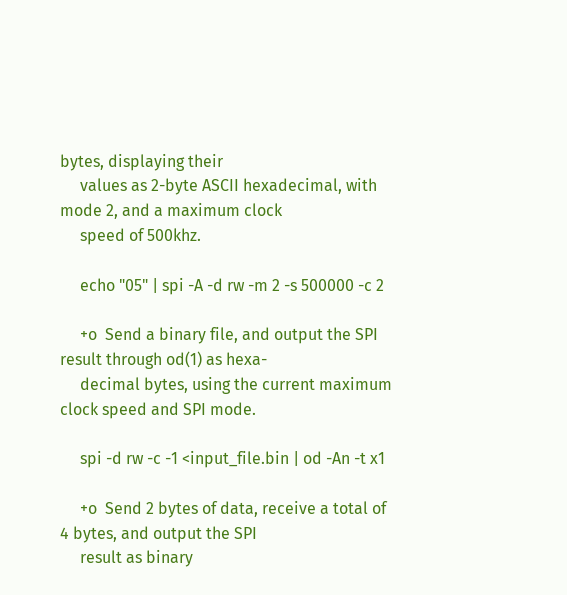bytes, displaying their
     values as 2-byte ASCII hexadecimal, with mode 2, and a maximum clock
     speed of 500khz.

     echo "05" | spi -A -d rw -m 2 -s 500000 -c 2

     +o  Send a binary file, and output the SPI result through od(1) as hexa-
     decimal bytes, using the current maximum clock speed and SPI mode.

     spi -d rw -c -1 <input_file.bin | od -An -t x1

     +o  Send 2 bytes of data, receive a total of 4 bytes, and output the SPI
     result as binary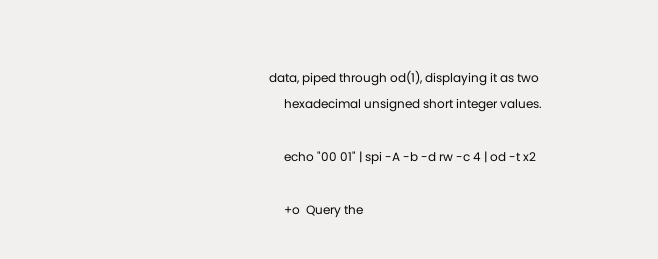data, piped through od(1), displaying it as two
     hexadecimal unsigned short integer values.

     echo "00 01" | spi -A -b -d rw -c 4 | od -t x2

     +o  Query the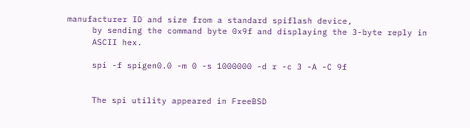manufacturer ID and size from a standard spiflash device,
     by sending the command byte 0x9f and displaying the 3-byte reply in
     ASCII hex.

     spi -f spigen0.0 -m 0 -s 1000000 -d r -c 3 -A -C 9f


     The spi utility appeared in FreeBSD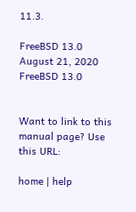11.3.

FreeBSD 13.0            August 21, 2020           FreeBSD 13.0


Want to link to this manual page? Use this URL:

home | help